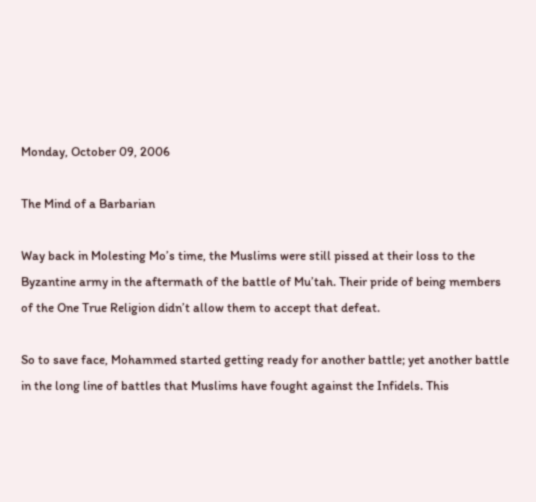Monday, October 09, 2006

The Mind of a Barbarian

Way back in Molesting Mo’s time, the Muslims were still pissed at their loss to the Byzantine army in the aftermath of the battle of Mu’tah. Their pride of being members of the One True Religion didn’t allow them to accept that defeat.

So to save face, Mohammed started getting ready for another battle; yet another battle in the long line of battles that Muslims have fought against the Infidels. This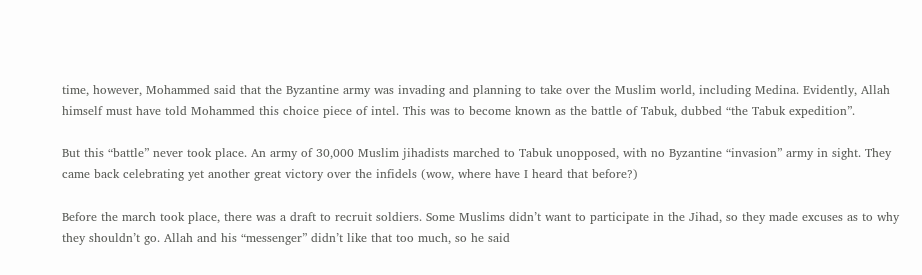time, however, Mohammed said that the Byzantine army was invading and planning to take over the Muslim world, including Medina. Evidently, Allah himself must have told Mohammed this choice piece of intel. This was to become known as the battle of Tabuk, dubbed “the Tabuk expedition”.

But this “battle” never took place. An army of 30,000 Muslim jihadists marched to Tabuk unopposed, with no Byzantine “invasion” army in sight. They came back celebrating yet another great victory over the infidels (wow, where have I heard that before?)

Before the march took place, there was a draft to recruit soldiers. Some Muslims didn’t want to participate in the Jihad, so they made excuses as to why they shouldn’t go. Allah and his “messenger” didn’t like that too much, so he said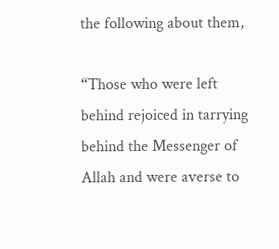the following about them,

“Those who were left behind rejoiced in tarrying behind the Messenger of Allah and were averse to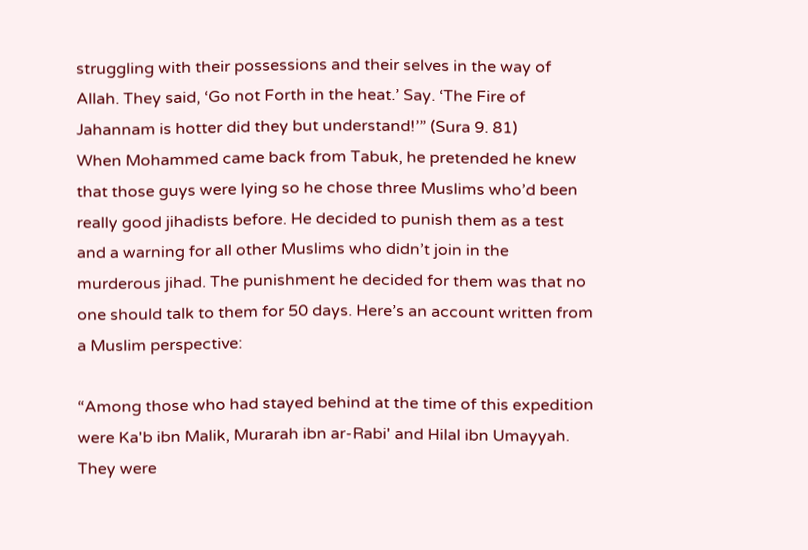struggling with their possessions and their selves in the way of Allah. They said, ‘Go not Forth in the heat.’ Say. ‘The Fire of Jahannam is hotter did they but understand!’” (Sura 9. 81)
When Mohammed came back from Tabuk, he pretended he knew that those guys were lying so he chose three Muslims who’d been really good jihadists before. He decided to punish them as a test and a warning for all other Muslims who didn’t join in the murderous jihad. The punishment he decided for them was that no one should talk to them for 50 days. Here’s an account written from a Muslim perspective:

“Among those who had stayed behind at the time of this expedition were Ka'b ibn Malik, Murarah ibn ar-Rabi' and Hilal ibn Umayyah. They were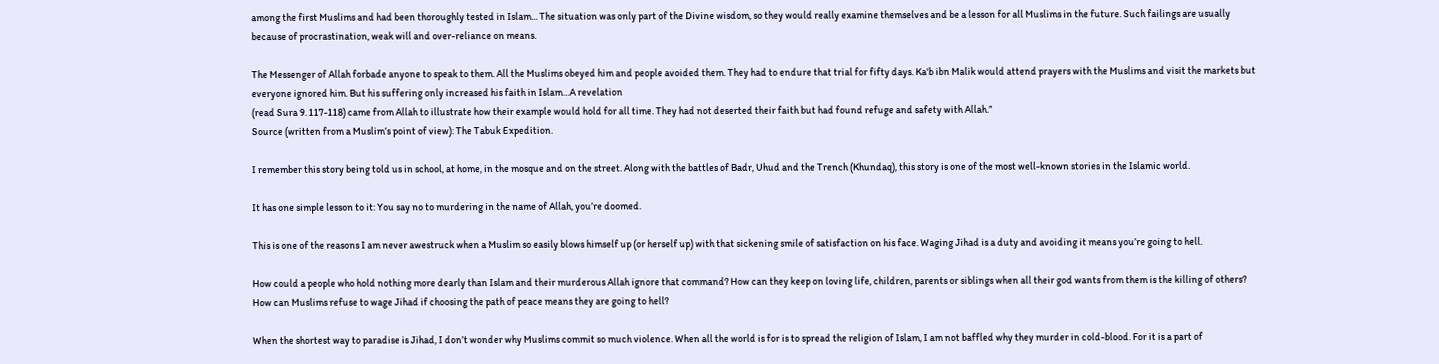among the first Muslims and had been thoroughly tested in Islam... The situation was only part of the Divine wisdom, so they would really examine themselves and be a lesson for all Muslims in the future. Such failings are usually because of procrastination, weak will and over-reliance on means.

The Messenger of Allah forbade anyone to speak to them. All the Muslims obeyed him and people avoided them. They had to endure that trial for fifty days. Ka'b ibn Malik would attend prayers with the Muslims and visit the markets but everyone ignored him. But his suffering only increased his faith in Islam…A revelation
(read Sura 9. 117-118) came from Allah to illustrate how their example would hold for all time. They had not deserted their faith but had found refuge and safety with Allah.”
Source (written from a Muslim’s point of view): The Tabuk Expedition.

I remember this story being told us in school, at home, in the mosque and on the street. Along with the battles of Badr, Uhud and the Trench (Khundaq), this story is one of the most well-known stories in the Islamic world.

It has one simple lesson to it: You say no to murdering in the name of Allah, you’re doomed.

This is one of the reasons I am never awestruck when a Muslim so easily blows himself up (or herself up) with that sickening smile of satisfaction on his face. Waging Jihad is a duty and avoiding it means you’re going to hell.

How could a people who hold nothing more dearly than Islam and their murderous Allah ignore that command? How can they keep on loving life, children, parents or siblings when all their god wants from them is the killing of others? How can Muslims refuse to wage Jihad if choosing the path of peace means they are going to hell?

When the shortest way to paradise is Jihad, I don’t wonder why Muslims commit so much violence. When all the world is for is to spread the religion of Islam, I am not baffled why they murder in cold-blood. For it is a part of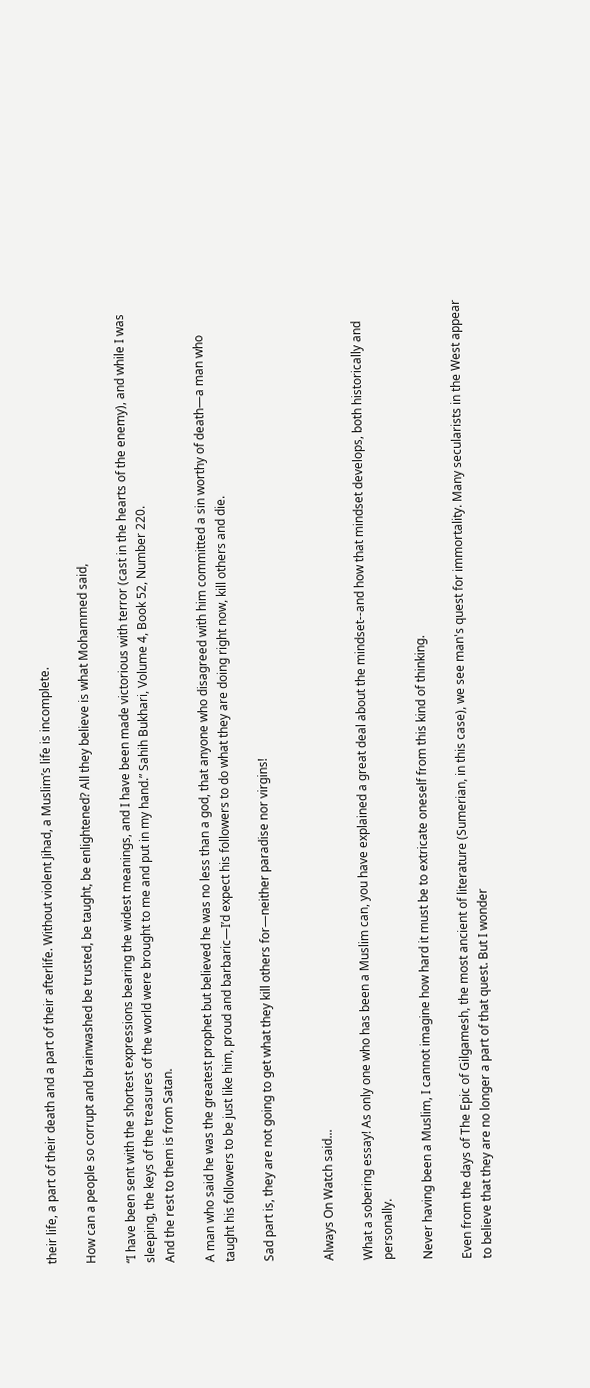their life, a part of their death and a part of their afterlife. Without violent Jihad, a Muslim’s life is incomplete.

How can a people so corrupt and brainwashed be trusted, be taught, be enlightened? All they believe is what Mohammed said,

“I have been sent with the shortest expressions bearing the widest meanings, and I have been made victorious with terror (cast in the hearts of the enemy), and while I was sleeping, the keys of the treasures of the world were brought to me and put in my hand.” Sahih Bukhari, Volume 4, Book 52, Number 220.
And the rest to them is from Satan.

A man who said he was the greatest prophet but believed he was no less than a god, that anyone who disagreed with him committed a sin worthy of death—a man who taught his followers to be just like him, proud and barbaric—I’d expect his followers to do what they are doing right now, kill others and die.

Sad part is, they are not going to get what they kill others for—neither paradise nor virgins!


Always On Watch said...

What a sobering essay! As only one who has been a Muslim can, you have explained a great deal about the mindset--and how that mindset develops, both historically and personally.

Never having been a Muslim, I cannot imagine how hard it must be to extricate oneself from this kind of thinking.

Even from the days of The Epic of Gilgamesh, the most ancient of literature (Sumerian, in this case), we see man's quest for immortality. Many secularists in the West appear to believe that they are no longer a part of that quest. But I wonder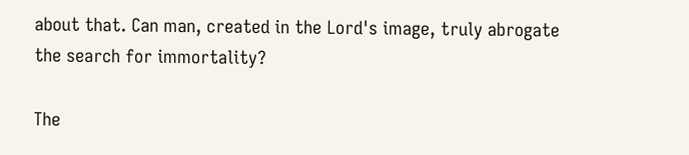about that. Can man, created in the Lord's image, truly abrogate the search for immortality?

The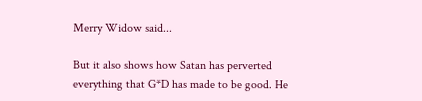Merry Widow said...

But it also shows how Satan has perverted everything that G*D has made to be good. He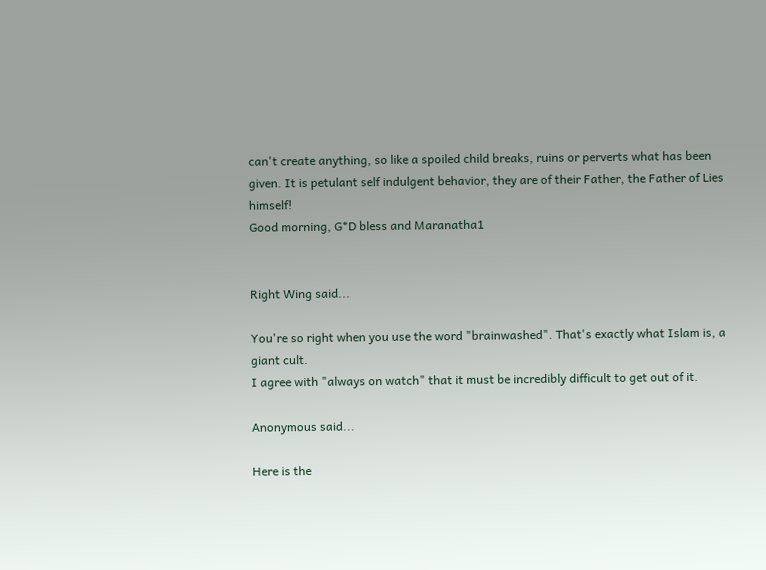can't create anything, so like a spoiled child breaks, ruins or perverts what has been given. It is petulant self indulgent behavior, they are of their Father, the Father of Lies himself!
Good morning, G*D bless and Maranatha1


Right Wing said...

You're so right when you use the word "brainwashed". That's exactly what Islam is, a giant cult.
I agree with "always on watch" that it must be incredibly difficult to get out of it.

Anonymous said...

Here is the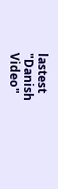lastest "Danish Video"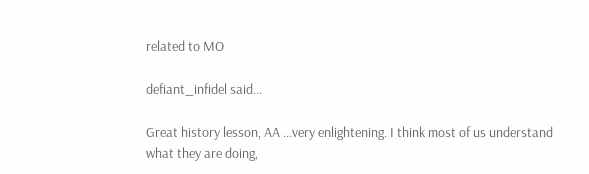related to MO

defiant_infidel said...

Great history lesson, AA ...very enlightening. I think most of us understand what they are doing,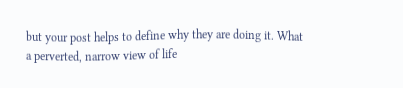but your post helps to define why they are doing it. What a perverted, narrow view of life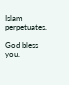Islam perpetuates.

God bless you.